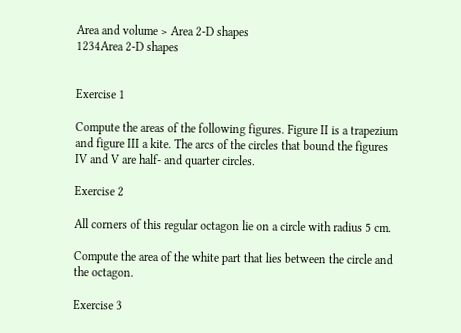Area and volume > Area 2-D shapes
1234Area 2-D shapes


Exercise 1

Compute the areas of the following figures. Figure II is a trapezium and figure III a kite. The arcs of the circles that bound the figures IV and V are half- and quarter circles.

Exercise 2

All corners of this regular octagon lie on a circle with radius 5 cm.

Compute the area of the white part that lies between the circle and the octagon.

Exercise 3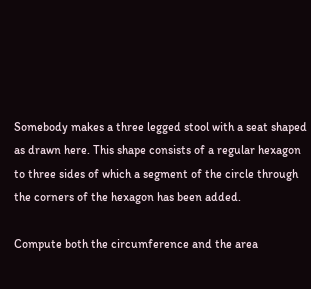Somebody makes a three legged stool with a seat shaped as drawn here. This shape consists of a regular hexagon to three sides of which a segment of the circle through the corners of the hexagon has been added.

Compute both the circumference and the area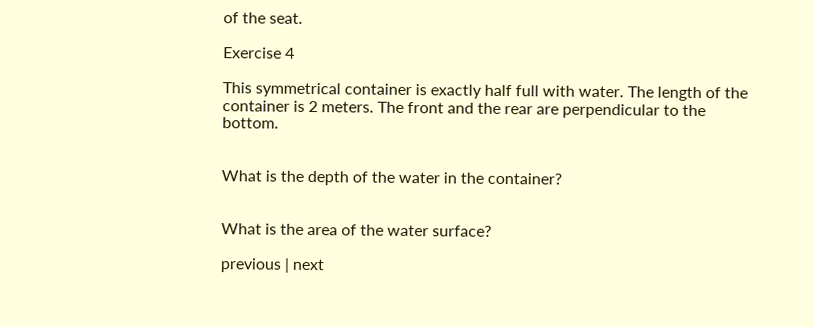of the seat.

Exercise 4

This symmetrical container is exactly half full with water. The length of the container is 2 meters. The front and the rear are perpendicular to the bottom.


What is the depth of the water in the container?


What is the area of the water surface?

previous | next